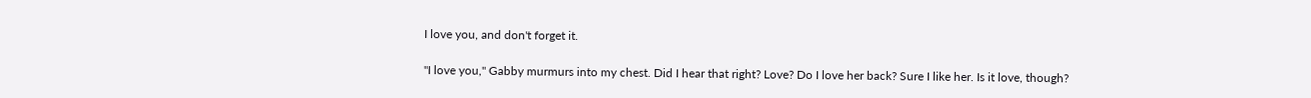I love you, and don't forget it.

"I love you," Gabby murmurs into my chest. Did I hear that right? Love? Do I love her back? Sure I like her. Is it love, though?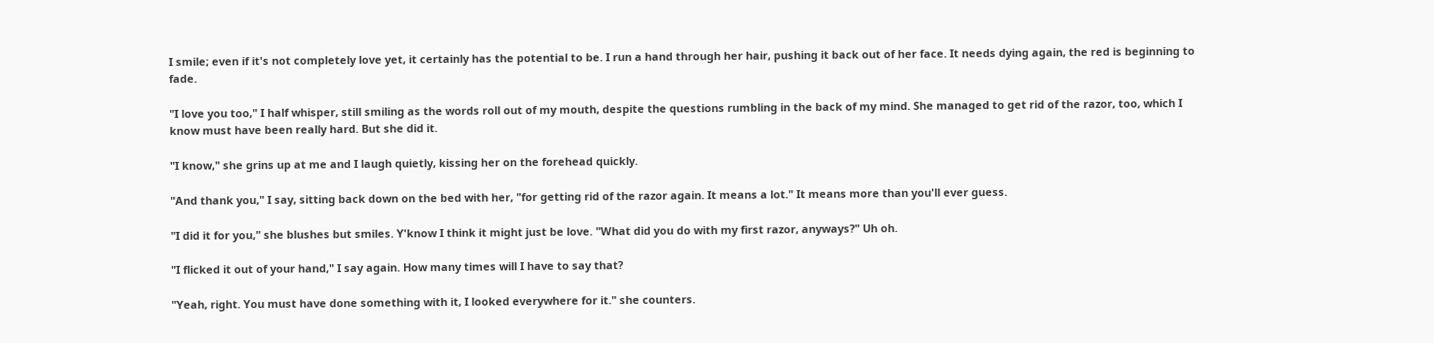I smile; even if it's not completely love yet, it certainly has the potential to be. I run a hand through her hair, pushing it back out of her face. It needs dying again, the red is beginning to fade.

"I love you too," I half whisper, still smiling as the words roll out of my mouth, despite the questions rumbling in the back of my mind. She managed to get rid of the razor, too, which I know must have been really hard. But she did it.

"I know," she grins up at me and I laugh quietly, kissing her on the forehead quickly.

"And thank you," I say, sitting back down on the bed with her, "for getting rid of the razor again. It means a lot." It means more than you'll ever guess.

"I did it for you," she blushes but smiles. Y'know I think it might just be love. "What did you do with my first razor, anyways?" Uh oh.

"I flicked it out of your hand," I say again. How many times will I have to say that?

"Yeah, right. You must have done something with it, I looked everywhere for it." she counters.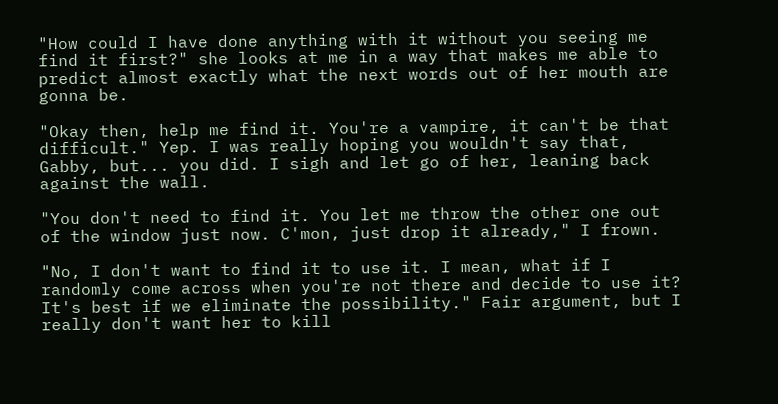"How could I have done anything with it without you seeing me find it first?" she looks at me in a way that makes me able to predict almost exactly what the next words out of her mouth are gonna be.

"Okay then, help me find it. You're a vampire, it can't be that difficult." Yep. I was really hoping you wouldn't say that, Gabby, but... you did. I sigh and let go of her, leaning back against the wall.

"You don't need to find it. You let me throw the other one out of the window just now. C'mon, just drop it already," I frown.

"No, I don't want to find it to use it. I mean, what if I randomly come across when you're not there and decide to use it? It's best if we eliminate the possibility." Fair argument, but I really don't want her to kill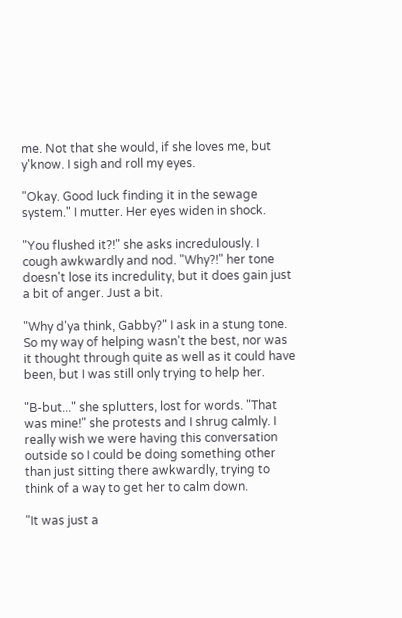me. Not that she would, if she loves me, but y'know. I sigh and roll my eyes.

"Okay. Good luck finding it in the sewage system." I mutter. Her eyes widen in shock.

"You flushed it?!" she asks incredulously. I cough awkwardly and nod. "Why?!" her tone doesn't lose its incredulity, but it does gain just a bit of anger. Just a bit.

"Why d'ya think, Gabby?" I ask in a stung tone. So my way of helping wasn't the best, nor was it thought through quite as well as it could have been, but I was still only trying to help her.

"B-but..." she splutters, lost for words. "That was mine!" she protests and I shrug calmly. I really wish we were having this conversation outside so I could be doing something other than just sitting there awkwardly, trying to think of a way to get her to calm down.

"It was just a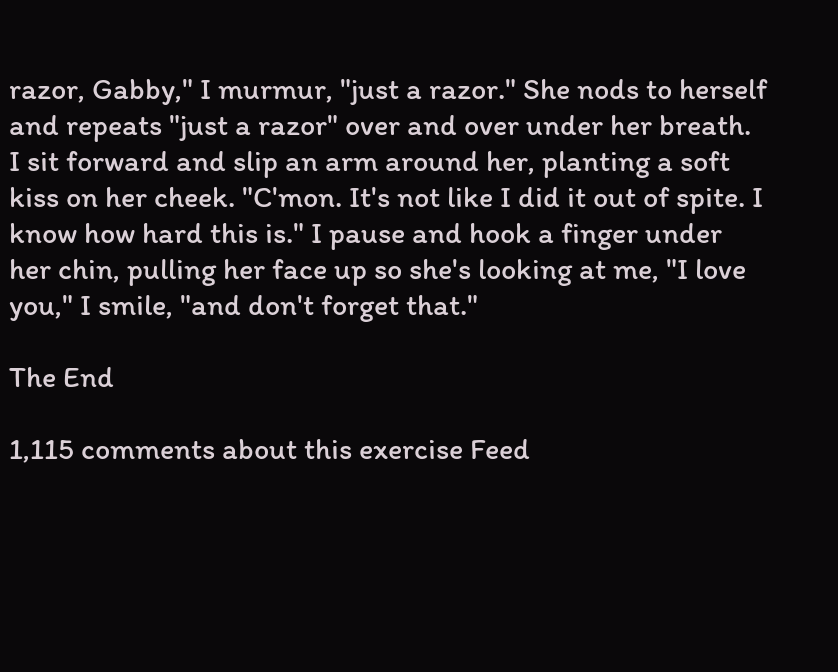razor, Gabby," I murmur, "just a razor." She nods to herself and repeats "just a razor" over and over under her breath. I sit forward and slip an arm around her, planting a soft kiss on her cheek. "C'mon. It's not like I did it out of spite. I know how hard this is." I pause and hook a finger under her chin, pulling her face up so she's looking at me, "I love you," I smile, "and don't forget that."

The End

1,115 comments about this exercise Feed